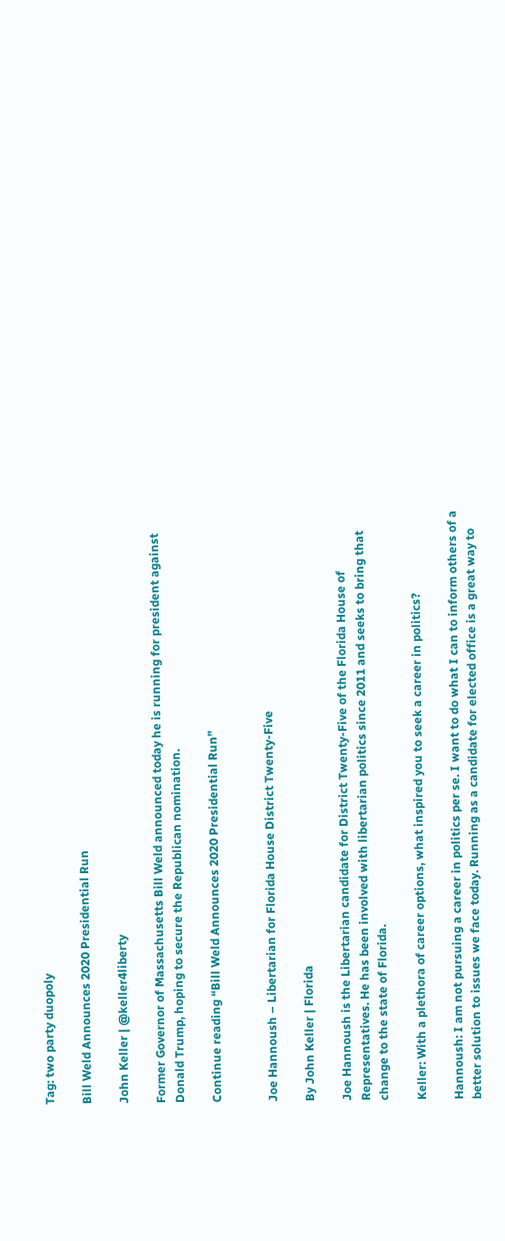Tag: two party duopoly

Bill Weld Announces 2020 Presidential Run

John Keller | @keller4liberty

Former Governor of Massachusetts Bill Weld announced today he is running for president against Donald Trump, hoping to secure the Republican nomination.

Continue reading “Bill Weld Announces 2020 Presidential Run”


Joe Hannoush – Libertarian for Florida House District Twenty-Five

By John Keller | Florida

Joe Hannoush is the Libertarian candidate for District Twenty-Five of the Florida House of Representatives. He has been involved with libertarian politics since 2011 and seeks to bring that change to the state of Florida.

Keller: With a plethora of career options, what inspired you to seek a career in politics?

Hannoush: I am not pursuing a career in politics per se. I want to do what I can to inform others of a better solution to issues we face today. Running as a candidate for elected office is a great way to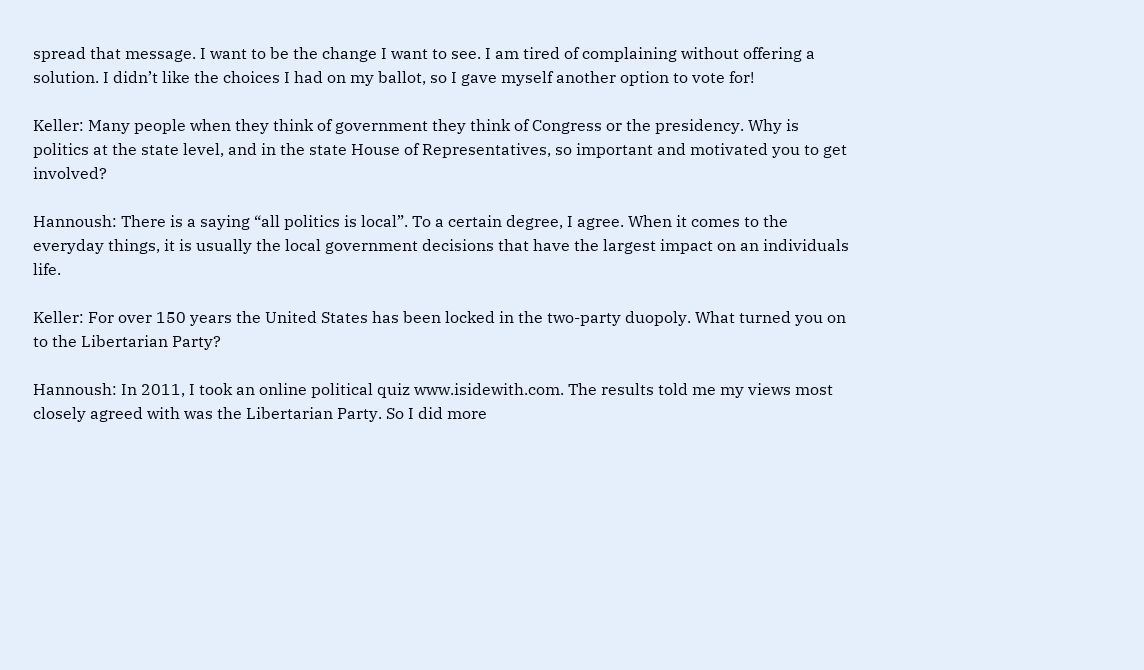spread that message. I want to be the change I want to see. I am tired of complaining without offering a solution. I didn’t like the choices I had on my ballot, so I gave myself another option to vote for!

Keller: Many people when they think of government they think of Congress or the presidency. Why is politics at the state level, and in the state House of Representatives, so important and motivated you to get involved?

Hannoush: There is a saying “all politics is local”. To a certain degree, I agree. When it comes to the everyday things, it is usually the local government decisions that have the largest impact on an individuals life.

Keller: For over 150 years the United States has been locked in the two-party duopoly. What turned you on to the Libertarian Party?

Hannoush: In 2011, I took an online political quiz www.isidewith.com. The results told me my views most closely agreed with was the Libertarian Party. So I did more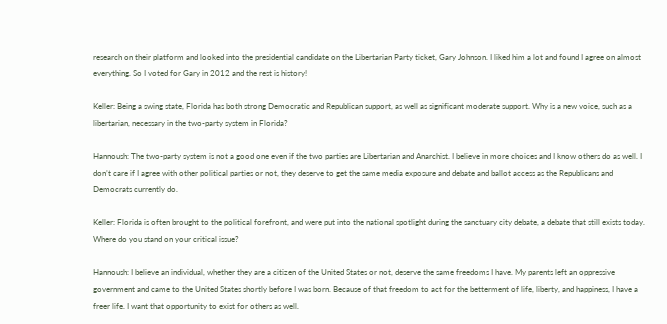research on their platform and looked into the presidential candidate on the Libertarian Party ticket, Gary Johnson. I liked him a lot and found I agree on almost everything. So I voted for Gary in 2012 and the rest is history!

Keller: Being a swing state, Florida has both strong Democratic and Republican support, as well as significant moderate support. Why is a new voice, such as a libertarian, necessary in the two-party system in Florida?

Hannoush: The two-party system is not a good one even if the two parties are Libertarian and Anarchist. I believe in more choices and I know others do as well. I don’t care if I agree with other political parties or not, they deserve to get the same media exposure and debate and ballot access as the Republicans and Democrats currently do.

Keller: Florida is often brought to the political forefront, and were put into the national spotlight during the sanctuary city debate, a debate that still exists today. Where do you stand on your critical issue?

Hannoush: I believe an individual, whether they are a citizen of the United States or not, deserve the same freedoms I have. My parents left an oppressive government and came to the United States shortly before I was born. Because of that freedom to act for the betterment of life, liberty, and happiness, I have a freer life. I want that opportunity to exist for others as well.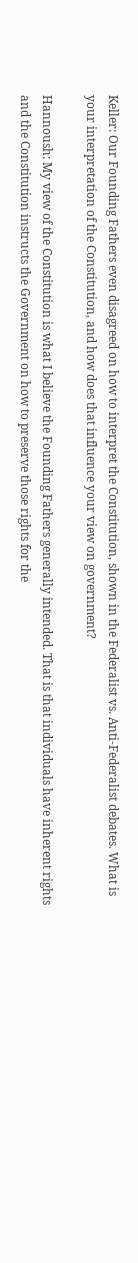Keller: Our Founding Fathers even disagreed on how to interpret the Constitution, shown in the Federalist vs. Anti-Federalist debates. What is your interpretation of the Constitution, and how does that influence your view on government?

Hannoush: My view of the Constitution is what I believe the Founding Fathers generally intended. That is that individuals have inherent rights and the Constitution instructs the Government on how to preserve those rights for the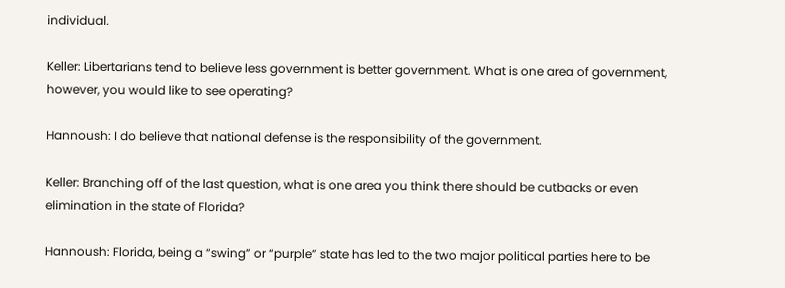individual.

Keller: Libertarians tend to believe less government is better government. What is one area of government, however, you would like to see operating?

Hannoush: I do believe that national defense is the responsibility of the government.

Keller: Branching off of the last question, what is one area you think there should be cutbacks or even elimination in the state of Florida?

Hannoush: Florida, being a “swing” or “purple” state has led to the two major political parties here to be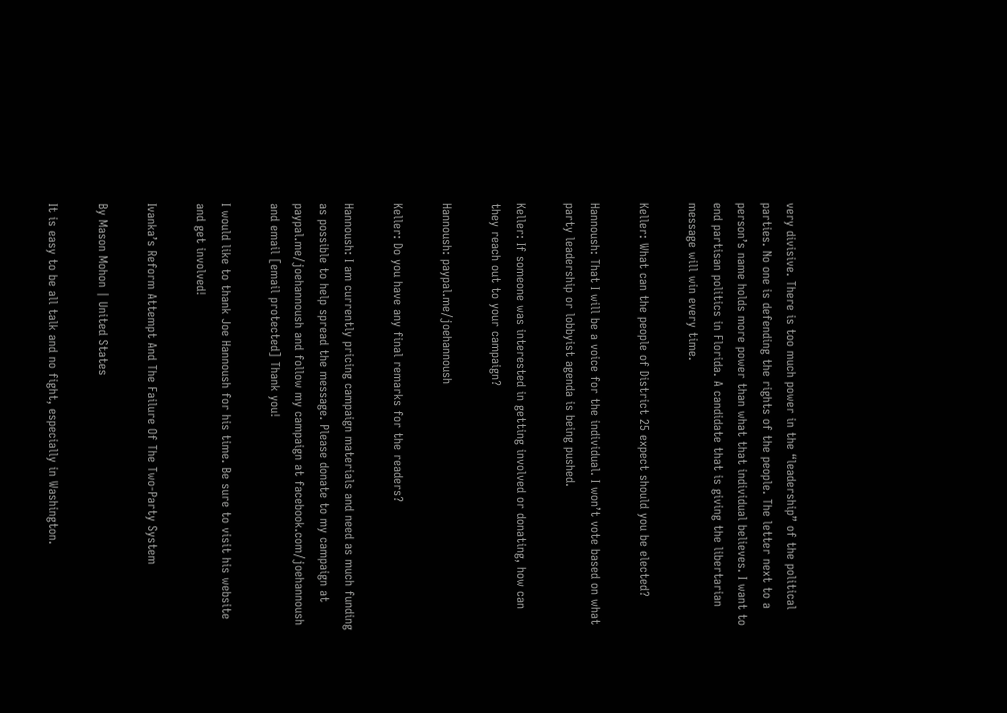very divisive. There is too much power in the “leadership” of the political parties. No one is defending the rights of the people. The letter next to a person’s name holds more power than what that individual believes. I want to end partisan politics in Florida. A candidate that is giving the libertarian message will win every time.

Keller: What can the people of District 25 expect should you be elected?

Hannoush: That I will be a voice for the individual. I won’t vote based on what party leadership or lobbyist agenda is being pushed.

Keller: If someone was interested in getting involved or donating, how can they reach out to your campaign?

Hannoush: paypal.me/joehannoush

Keller: Do you have any final remarks for the readers?

Hannoush: I am currently pricing campaign materials and need as much funding as possible to help spread the message. Please donate to my campaign at paypal.me/joehannoush and follow my campaign at facebook.com/joehannoush and email [email protected] Thank you!

I would like to thank Joe Hannoush for his time. Be sure to visit his website and get involved!

Ivanka’s Reform Attempt And The Failure Of The Two-Party System

By Mason Mohon | United States

It is easy to be all talk and no fight, especially in Washington.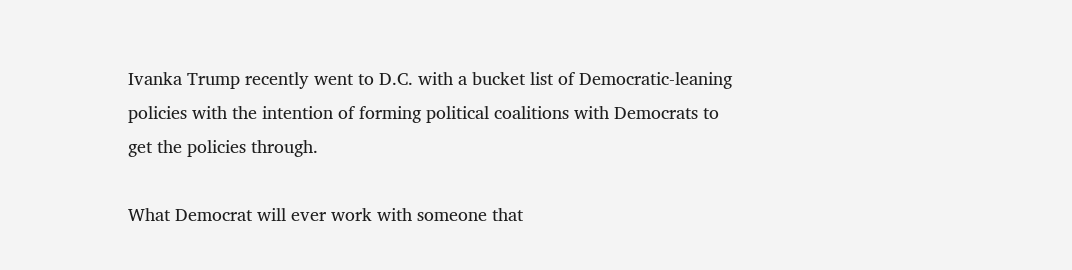Ivanka Trump recently went to D.C. with a bucket list of Democratic-leaning policies with the intention of forming political coalitions with Democrats to get the policies through.

What Democrat will ever work with someone that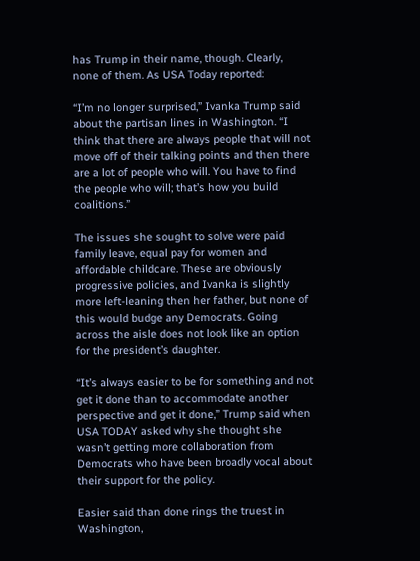has Trump in their name, though. Clearly, none of them. As USA Today reported:

“I’m no longer surprised,” Ivanka Trump said about the partisan lines in Washington. “I think that there are always people that will not move off of their talking points and then there are a lot of people who will. You have to find the people who will; that’s how you build coalitions.”

The issues she sought to solve were paid family leave, equal pay for women and affordable childcare. These are obviously progressive policies, and Ivanka is slightly more left-leaning then her father, but none of this would budge any Democrats. Going across the aisle does not look like an option for the president’s daughter.

“It’s always easier to be for something and not get it done than to accommodate another perspective and get it done,” Trump said when USA TODAY asked why she thought she wasn’t getting more collaboration from Democrats who have been broadly vocal about their support for the policy.

Easier said than done rings the truest in Washington,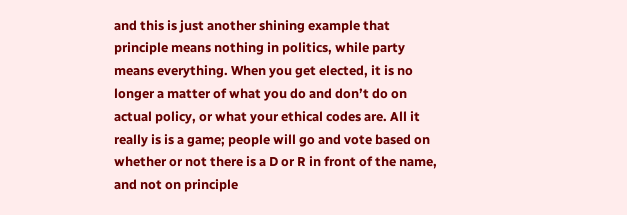and this is just another shining example that principle means nothing in politics, while party means everything. When you get elected, it is no longer a matter of what you do and don’t do on actual policy, or what your ethical codes are. All it really is is a game; people will go and vote based on whether or not there is a D or R in front of the name, and not on principle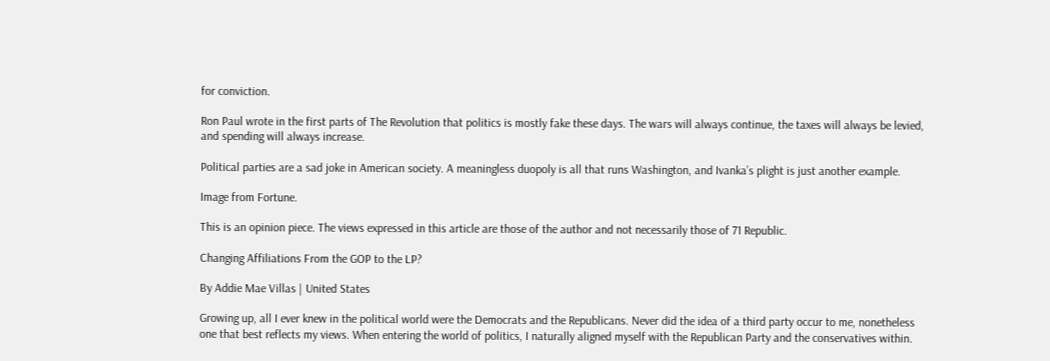for conviction.

Ron Paul wrote in the first parts of The Revolution that politics is mostly fake these days. The wars will always continue, the taxes will always be levied, and spending will always increase.

Political parties are a sad joke in American society. A meaningless duopoly is all that runs Washington, and Ivanka’s plight is just another example.

Image from Fortune.

This is an opinion piece. The views expressed in this article are those of the author and not necessarily those of 71 Republic.

Changing Affiliations From the GOP to the LP?

By Addie Mae Villas | United States

Growing up, all I ever knew in the political world were the Democrats and the Republicans. Never did the idea of a third party occur to me, nonetheless one that best reflects my views. When entering the world of politics, I naturally aligned myself with the Republican Party and the conservatives within.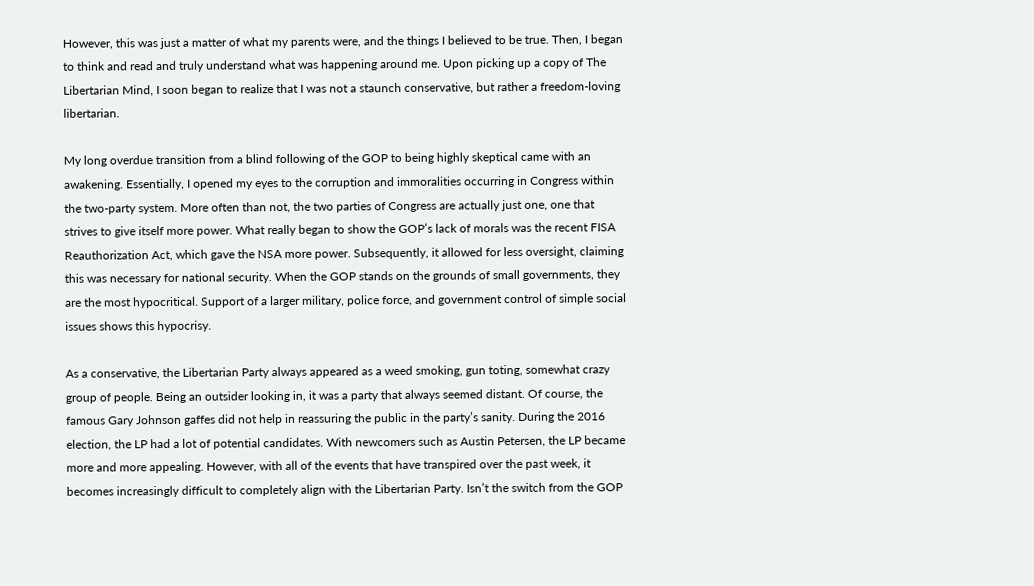However, this was just a matter of what my parents were, and the things I believed to be true. Then, I began to think and read and truly understand what was happening around me. Upon picking up a copy of The Libertarian Mind, I soon began to realize that I was not a staunch conservative, but rather a freedom-loving libertarian.

My long overdue transition from a blind following of the GOP to being highly skeptical came with an awakening. Essentially, I opened my eyes to the corruption and immoralities occurring in Congress within the two-party system. More often than not, the two parties of Congress are actually just one, one that strives to give itself more power. What really began to show the GOP’s lack of morals was the recent FISA Reauthorization Act, which gave the NSA more power. Subsequently, it allowed for less oversight, claiming this was necessary for national security. When the GOP stands on the grounds of small governments, they are the most hypocritical. Support of a larger military, police force, and government control of simple social issues shows this hypocrisy.

As a conservative, the Libertarian Party always appeared as a weed smoking, gun toting, somewhat crazy group of people. Being an outsider looking in, it was a party that always seemed distant. Of course, the famous Gary Johnson gaffes did not help in reassuring the public in the party’s sanity. During the 2016 election, the LP had a lot of potential candidates. With newcomers such as Austin Petersen, the LP became more and more appealing. However, with all of the events that have transpired over the past week, it becomes increasingly difficult to completely align with the Libertarian Party. Isn’t the switch from the GOP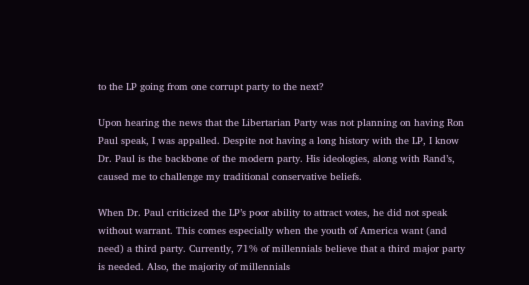to the LP going from one corrupt party to the next?

Upon hearing the news that the Libertarian Party was not planning on having Ron Paul speak, I was appalled. Despite not having a long history with the LP, I know Dr. Paul is the backbone of the modern party. His ideologies, along with Rand’s, caused me to challenge my traditional conservative beliefs.

When Dr. Paul criticized the LP’s poor ability to attract votes, he did not speak without warrant. This comes especially when the youth of America want (and need) a third party. Currently, 71% of millennials believe that a third major party is needed. Also, the majority of millennials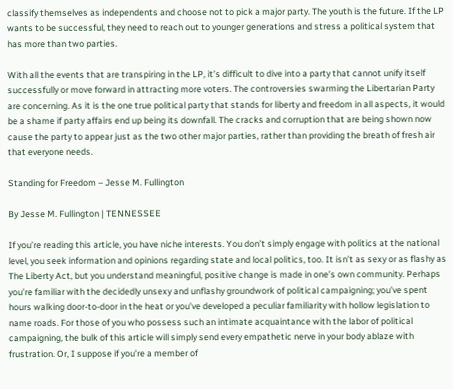classify themselves as independents and choose not to pick a major party. The youth is the future. If the LP wants to be successful, they need to reach out to younger generations and stress a political system that has more than two parties.

With all the events that are transpiring in the LP, it’s difficult to dive into a party that cannot unify itself successfully or move forward in attracting more voters. The controversies swarming the Libertarian Party are concerning. As it is the one true political party that stands for liberty and freedom in all aspects, it would be a shame if party affairs end up being its downfall. The cracks and corruption that are being shown now cause the party to appear just as the two other major parties, rather than providing the breath of fresh air that everyone needs.

Standing for Freedom – Jesse M. Fullington

By Jesse M. Fullington | TENNESSEE

If you’re reading this article, you have niche interests. You don’t simply engage with politics at the national level, you seek information and opinions regarding state and local politics, too. It isn’t as sexy or as flashy as The Liberty Act, but you understand meaningful, positive change is made in one’s own community. Perhaps you’re familiar with the decidedly unsexy and unflashy groundwork of political campaigning; you’ve spent hours walking door-to-door in the heat or you’ve developed a peculiar familiarity with hollow legislation to name roads. For those of you who possess such an intimate acquaintance with the labor of political campaigning, the bulk of this article will simply send every empathetic nerve in your body ablaze with frustration. Or, I suppose if you’re a member of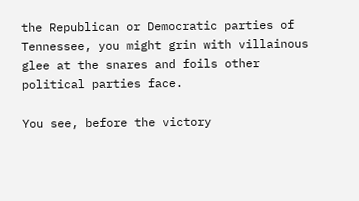the Republican or Democratic parties of Tennessee, you might grin with villainous glee at the snares and foils other political parties face.

You see, before the victory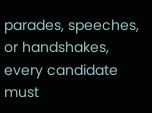parades, speeches, or handshakes, every candidate must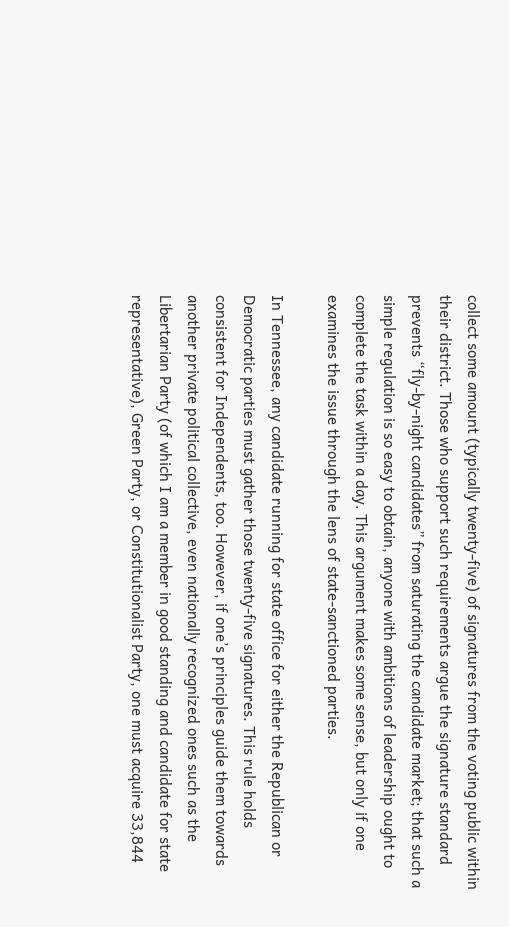collect some amount (typically twenty-five) of signatures from the voting public within their district. Those who support such requirements argue the signature standard prevents “fly-by-night candidates” from saturating the candidate market; that such a simple regulation is so easy to obtain, anyone with ambitions of leadership ought to complete the task within a day. This argument makes some sense, but only if one examines the issue through the lens of state-sanctioned parties.

In Tennessee, any candidate running for state office for either the Republican or Democratic parties must gather those twenty-five signatures. This rule holds consistent for Independents, too. However, if one’s principles guide them towards another private political collective, even nationally recognized ones such as the Libertarian Party (of which I am a member in good standing and candidate for state representative), Green Party, or Constitutionalist Party, one must acquire 33,844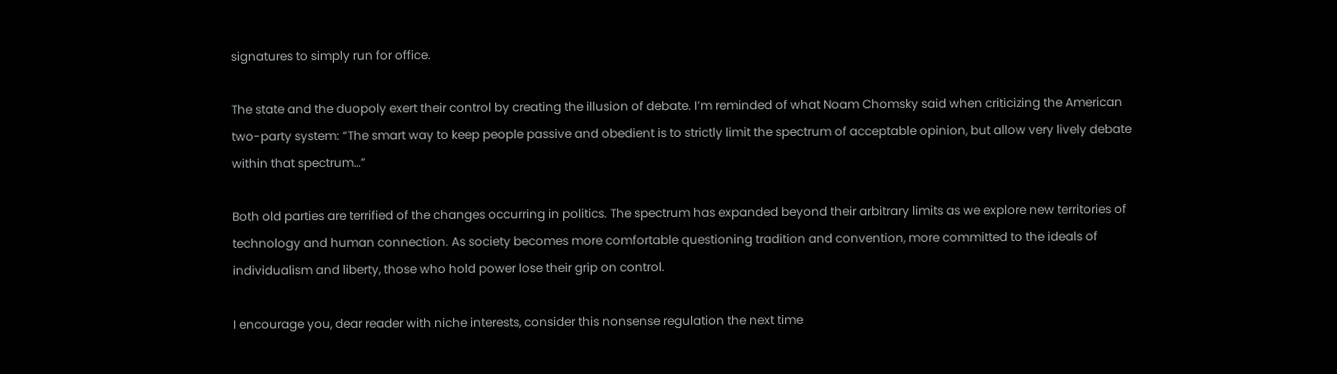signatures to simply run for office.

The state and the duopoly exert their control by creating the illusion of debate. I’m reminded of what Noam Chomsky said when criticizing the American two-party system: “The smart way to keep people passive and obedient is to strictly limit the spectrum of acceptable opinion, but allow very lively debate within that spectrum…”

Both old parties are terrified of the changes occurring in politics. The spectrum has expanded beyond their arbitrary limits as we explore new territories of technology and human connection. As society becomes more comfortable questioning tradition and convention, more committed to the ideals of individualism and liberty, those who hold power lose their grip on control.

I encourage you, dear reader with niche interests, consider this nonsense regulation the next time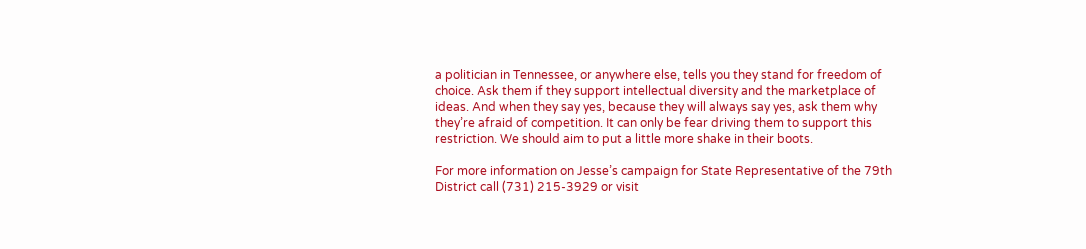a politician in Tennessee, or anywhere else, tells you they stand for freedom of choice. Ask them if they support intellectual diversity and the marketplace of ideas. And when they say yes, because they will always say yes, ask them why they’re afraid of competition. It can only be fear driving them to support this restriction. We should aim to put a little more shake in their boots.

For more information on Jesse’s campaign for State Representative of the 79th District call (731) 215-3929 or visit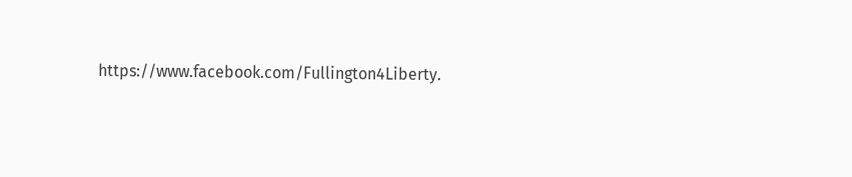https://www.facebook.com/Fullington4Liberty.